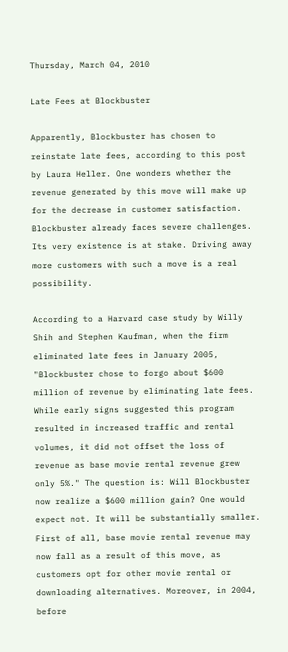Thursday, March 04, 2010

Late Fees at Blockbuster

Apparently, Blockbuster has chosen to reinstate late fees, according to this post by Laura Heller. One wonders whether the revenue generated by this move will make up for the decrease in customer satisfaction. Blockbuster already faces severe challenges. Its very existence is at stake. Driving away more customers with such a move is a real possibility.

According to a Harvard case study by Willy Shih and Stephen Kaufman, when the firm eliminated late fees in January 2005, "Blockbuster chose to forgo about $600 million of revenue by eliminating late fees. While early signs suggested this program resulted in increased traffic and rental volumes, it did not offset the loss of revenue as base movie rental revenue grew only 5%." The question is: Will Blockbuster now realize a $600 million gain? One would expect not. It will be substantially smaller. First of all, base movie rental revenue may now fall as a result of this move, as customers opt for other movie rental or downloading alternatives. Moreover, in 2004, before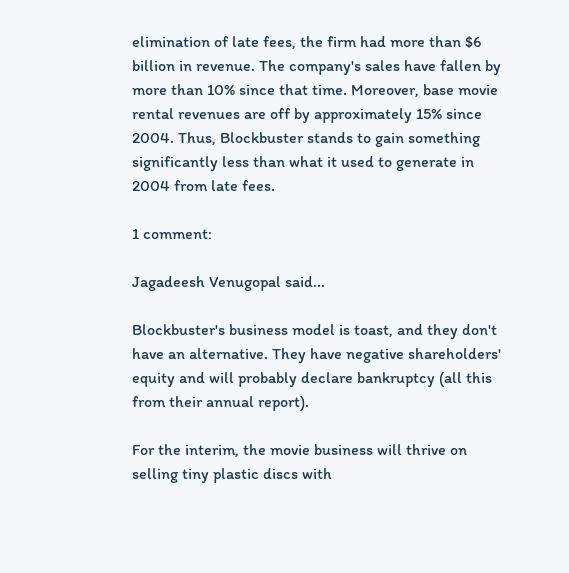elimination of late fees, the firm had more than $6 billion in revenue. The company's sales have fallen by more than 10% since that time. Moreover, base movie rental revenues are off by approximately 15% since 2004. Thus, Blockbuster stands to gain something significantly less than what it used to generate in 2004 from late fees.

1 comment:

Jagadeesh Venugopal said...

Blockbuster's business model is toast, and they don't have an alternative. They have negative shareholders' equity and will probably declare bankruptcy (all this from their annual report).

For the interim, the movie business will thrive on selling tiny plastic discs with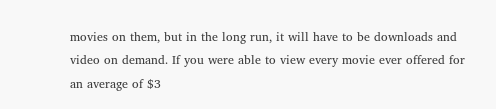movies on them, but in the long run, it will have to be downloads and video on demand. If you were able to view every movie ever offered for an average of $3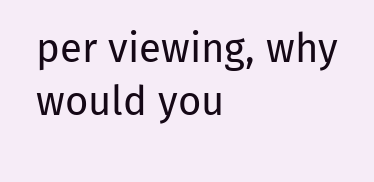per viewing, why would you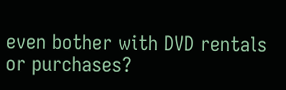even bother with DVD rentals or purchases?